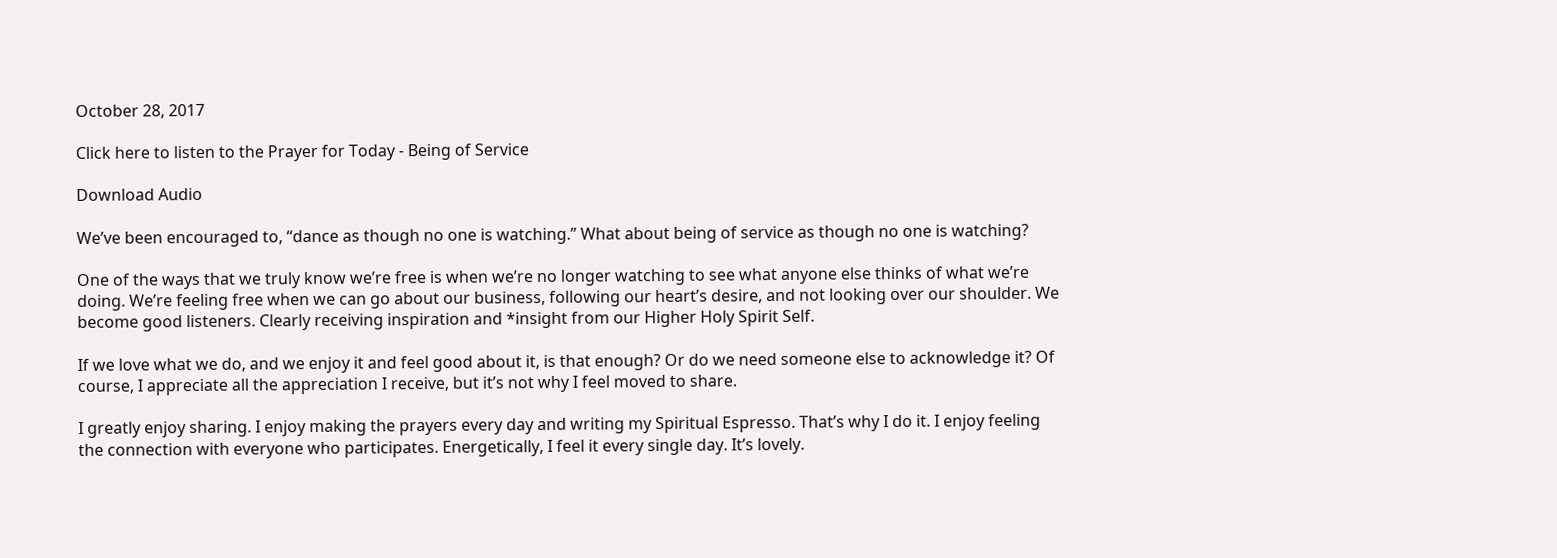October 28, 2017

Click here to listen to the Prayer for Today - Being of Service

Download Audio

We’ve been encouraged to, “dance as though no one is watching.” What about being of service as though no one is watching?

One of the ways that we truly know we’re free is when we’re no longer watching to see what anyone else thinks of what we’re doing. We’re feeling free when we can go about our business, following our heart’s desire, and not looking over our shoulder. We become good listeners. Clearly receiving inspiration and *insight from our Higher Holy Spirit Self.

If we love what we do, and we enjoy it and feel good about it, is that enough? Or do we need someone else to acknowledge it? Of course, I appreciate all the appreciation I receive, but it’s not why I feel moved to share.

I greatly enjoy sharing. I enjoy making the prayers every day and writing my Spiritual Espresso. That’s why I do it. I enjoy feeling the connection with everyone who participates. Energetically, I feel it every single day. It’s lovely.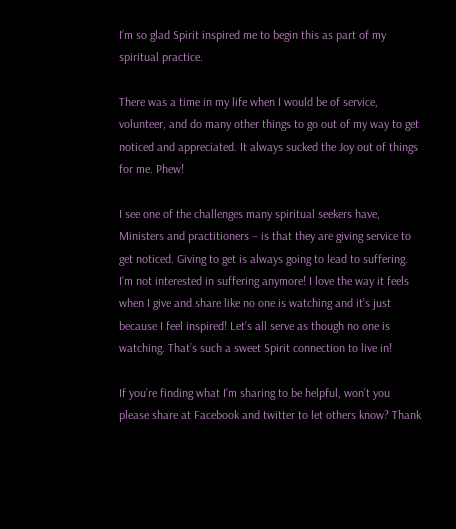I’m so glad Spirit inspired me to begin this as part of my spiritual practice.

There was a time in my life when I would be of service, volunteer, and do many other things to go out of my way to get noticed and appreciated. It always sucked the Joy out of things for me. Phew!

I see one of the challenges many spiritual seekers have, Ministers and practitioners – is that they are giving service to get noticed. Giving to get is always going to lead to suffering. I’m not interested in suffering anymore! I love the way it feels when I give and share like no one is watching and it’s just because I feel inspired! Let’s all serve as though no one is watching. That’s such a sweet Spirit connection to live in!

If you’re finding what I’m sharing to be helpful, won’t you please share at Facebook and twitter to let others know? Thank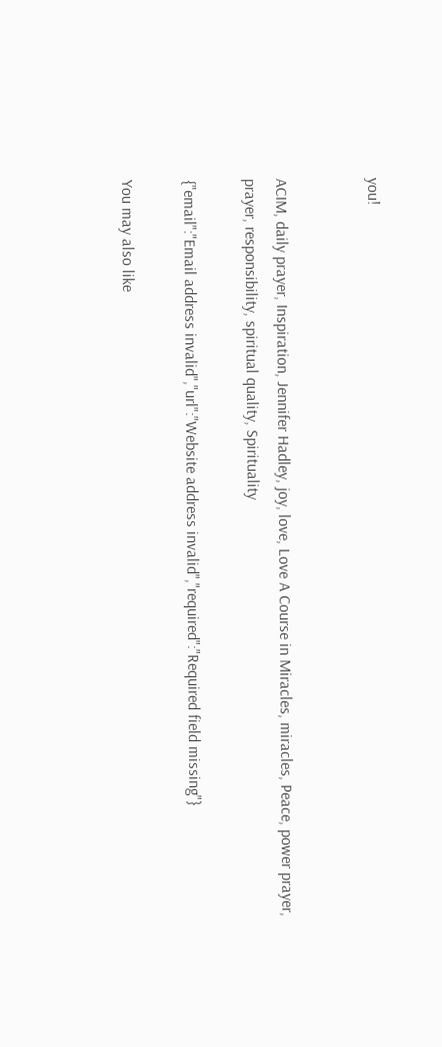you!


ACIM, daily prayer, Inspiration, Jennifer Hadley, joy, love, Love A Course in Miracles, miracles, Peace, power prayer, prayer, responsibility, spiritual quality, Spirituality

{"email":"Email address invalid","url":"Website address invalid","required":"Required field missing"}

You may also like